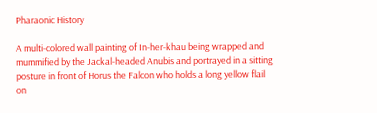Pharaonic History

A multi-colored wall painting of In-her-khau being wrapped and mummified by the Jackal-headed Anubis and portrayed in a sitting posture in front of Horus the Falcon who holds a long yellow flail on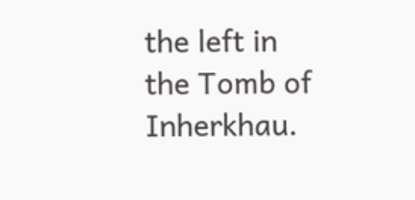the left in the Tomb of Inherkhau.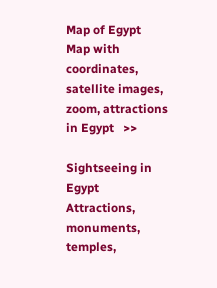Map of Egypt
Map with coordinates, satellite images, zoom, attractions in Egypt   >>

Sightseeing in Egypt
Attractions, monuments, temples,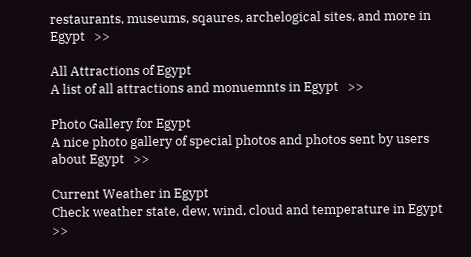restaurants, museums, sqaures, archelogical sites, and more in Egypt   >>

All Attractions of Egypt
A list of all attractions and monuemnts in Egypt   >>

Photo Gallery for Egypt
A nice photo gallery of special photos and photos sent by users about Egypt   >>

Current Weather in Egypt
Check weather state, dew, wind, cloud and temperature in Egypt   >>